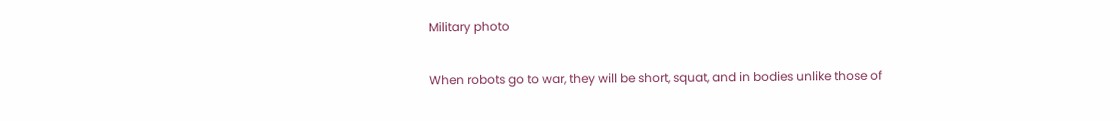Military photo

When robots go to war, they will be short, squat, and in bodies unlike those of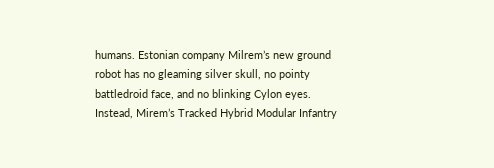humans. Estonian company Milrem’s new ground robot has no gleaming silver skull, no pointy battledroid face, and no blinking Cylon eyes. Instead, Mirem’s Tracked Hybrid Modular Infantry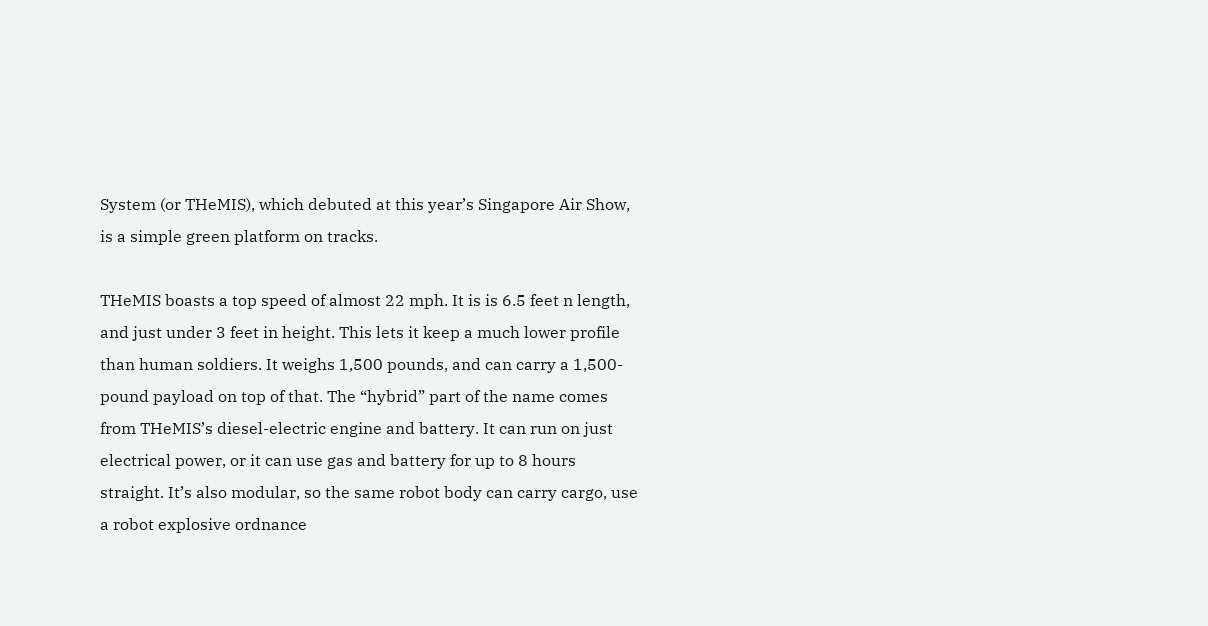System (or THeMIS), which debuted at this year’s Singapore Air Show, is a simple green platform on tracks.

THeMIS boasts a top speed of almost 22 mph. It is is 6.5 feet n length, and just under 3 feet in height. This lets it keep a much lower profile than human soldiers. It weighs 1,500 pounds, and can carry a 1,500-pound payload on top of that. The “hybrid” part of the name comes from THeMIS’s diesel-electric engine and battery. It can run on just electrical power, or it can use gas and battery for up to 8 hours straight. It’s also modular, so the same robot body can carry cargo, use a robot explosive ordnance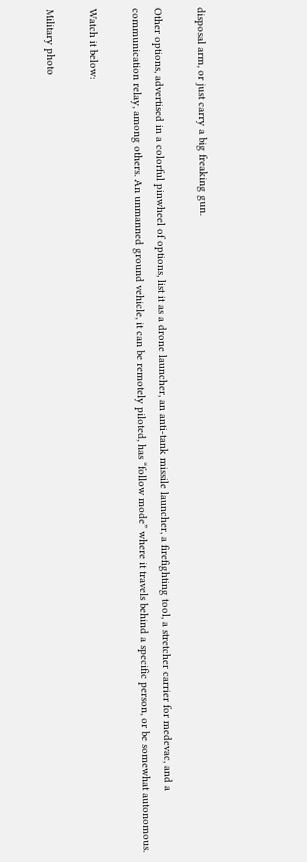disposal arm, or just carry a big freaking gun.

Other options, advertised in a colorful pinwheel of options, list it as a drone launcher, an anti-tank missile launcher, a firefighting tool, a stretcher carrier for medevac, and a communication relay, among others. An unmanned ground vehicle, it can be remotely piloted, has “follow mode” where it travels behind a specific person, or be somewhat autonomous.

Watch it below:

Military photo